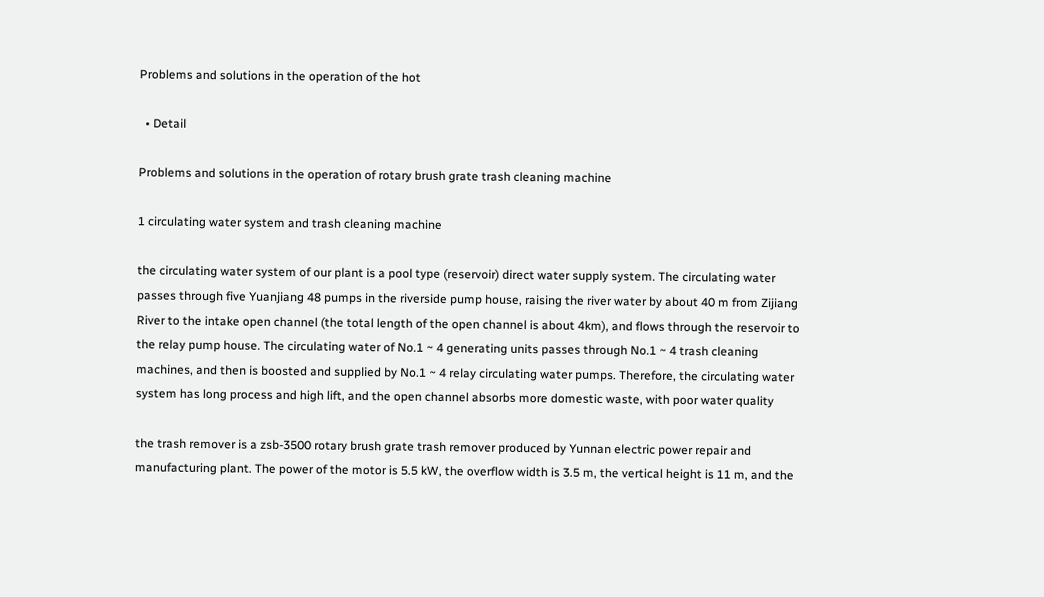Problems and solutions in the operation of the hot

  • Detail

Problems and solutions in the operation of rotary brush grate trash cleaning machine

1 circulating water system and trash cleaning machine

the circulating water system of our plant is a pool type (reservoir) direct water supply system. The circulating water passes through five Yuanjiang 48 pumps in the riverside pump house, raising the river water by about 40 m from Zijiang River to the intake open channel (the total length of the open channel is about 4km), and flows through the reservoir to the relay pump house. The circulating water of No.1 ~ 4 generating units passes through No.1 ~ 4 trash cleaning machines, and then is boosted and supplied by No.1 ~ 4 relay circulating water pumps. Therefore, the circulating water system has long process and high lift, and the open channel absorbs more domestic waste, with poor water quality

the trash remover is a zsb-3500 rotary brush grate trash remover produced by Yunnan electric power repair and manufacturing plant. The power of the motor is 5.5 kW, the overflow width is 3.5 m, the vertical height is 11 m, and the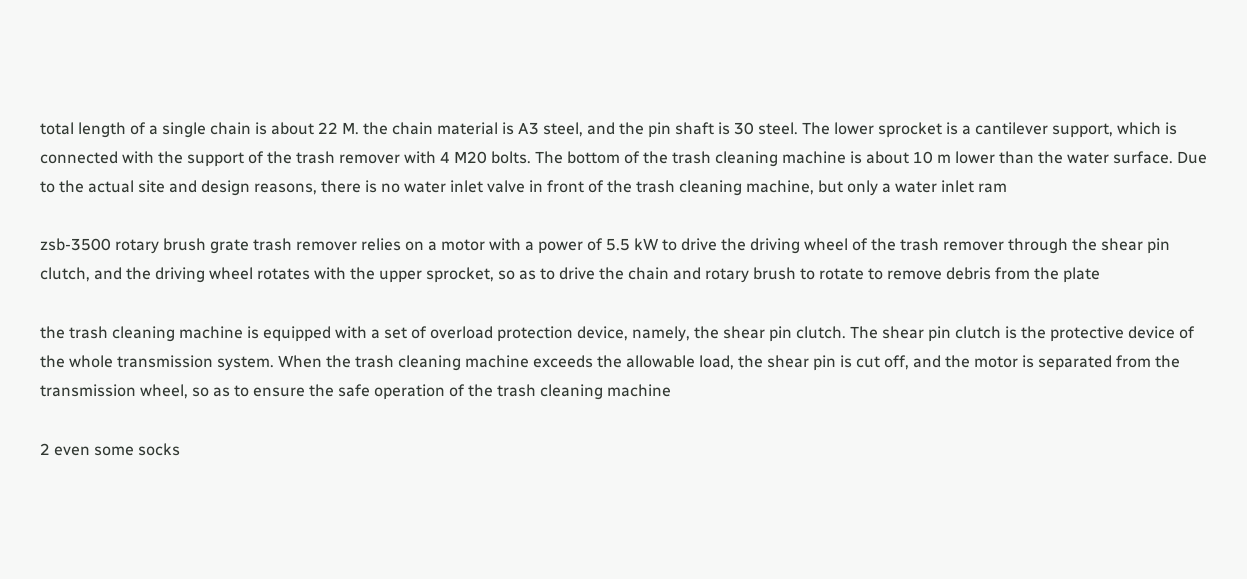total length of a single chain is about 22 M. the chain material is A3 steel, and the pin shaft is 30 steel. The lower sprocket is a cantilever support, which is connected with the support of the trash remover with 4 M20 bolts. The bottom of the trash cleaning machine is about 10 m lower than the water surface. Due to the actual site and design reasons, there is no water inlet valve in front of the trash cleaning machine, but only a water inlet ram

zsb-3500 rotary brush grate trash remover relies on a motor with a power of 5.5 kW to drive the driving wheel of the trash remover through the shear pin clutch, and the driving wheel rotates with the upper sprocket, so as to drive the chain and rotary brush to rotate to remove debris from the plate

the trash cleaning machine is equipped with a set of overload protection device, namely, the shear pin clutch. The shear pin clutch is the protective device of the whole transmission system. When the trash cleaning machine exceeds the allowable load, the shear pin is cut off, and the motor is separated from the transmission wheel, so as to ensure the safe operation of the trash cleaning machine

2 even some socks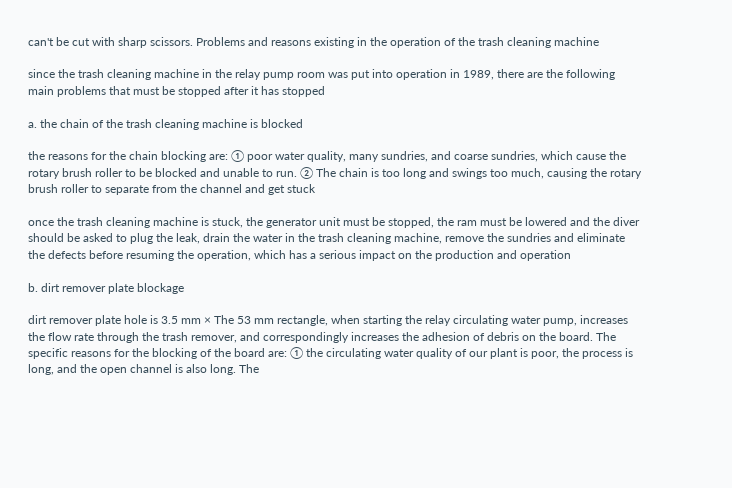can't be cut with sharp scissors. Problems and reasons existing in the operation of the trash cleaning machine

since the trash cleaning machine in the relay pump room was put into operation in 1989, there are the following main problems that must be stopped after it has stopped

a. the chain of the trash cleaning machine is blocked

the reasons for the chain blocking are: ① poor water quality, many sundries, and coarse sundries, which cause the rotary brush roller to be blocked and unable to run. ② The chain is too long and swings too much, causing the rotary brush roller to separate from the channel and get stuck

once the trash cleaning machine is stuck, the generator unit must be stopped, the ram must be lowered and the diver should be asked to plug the leak, drain the water in the trash cleaning machine, remove the sundries and eliminate the defects before resuming the operation, which has a serious impact on the production and operation

b. dirt remover plate blockage

dirt remover plate hole is 3.5 mm × The 53 mm rectangle, when starting the relay circulating water pump, increases the flow rate through the trash remover, and correspondingly increases the adhesion of debris on the board. The specific reasons for the blocking of the board are: ① the circulating water quality of our plant is poor, the process is long, and the open channel is also long. The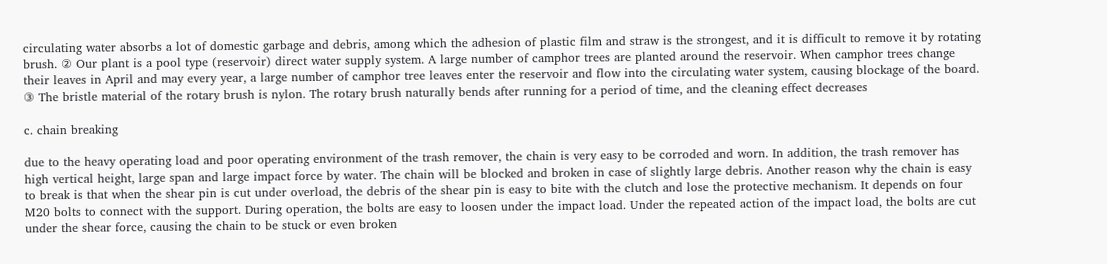circulating water absorbs a lot of domestic garbage and debris, among which the adhesion of plastic film and straw is the strongest, and it is difficult to remove it by rotating brush. ② Our plant is a pool type (reservoir) direct water supply system. A large number of camphor trees are planted around the reservoir. When camphor trees change their leaves in April and may every year, a large number of camphor tree leaves enter the reservoir and flow into the circulating water system, causing blockage of the board. ③ The bristle material of the rotary brush is nylon. The rotary brush naturally bends after running for a period of time, and the cleaning effect decreases

c. chain breaking

due to the heavy operating load and poor operating environment of the trash remover, the chain is very easy to be corroded and worn. In addition, the trash remover has high vertical height, large span and large impact force by water. The chain will be blocked and broken in case of slightly large debris. Another reason why the chain is easy to break is that when the shear pin is cut under overload, the debris of the shear pin is easy to bite with the clutch and lose the protective mechanism. It depends on four M20 bolts to connect with the support. During operation, the bolts are easy to loosen under the impact load. Under the repeated action of the impact load, the bolts are cut under the shear force, causing the chain to be stuck or even broken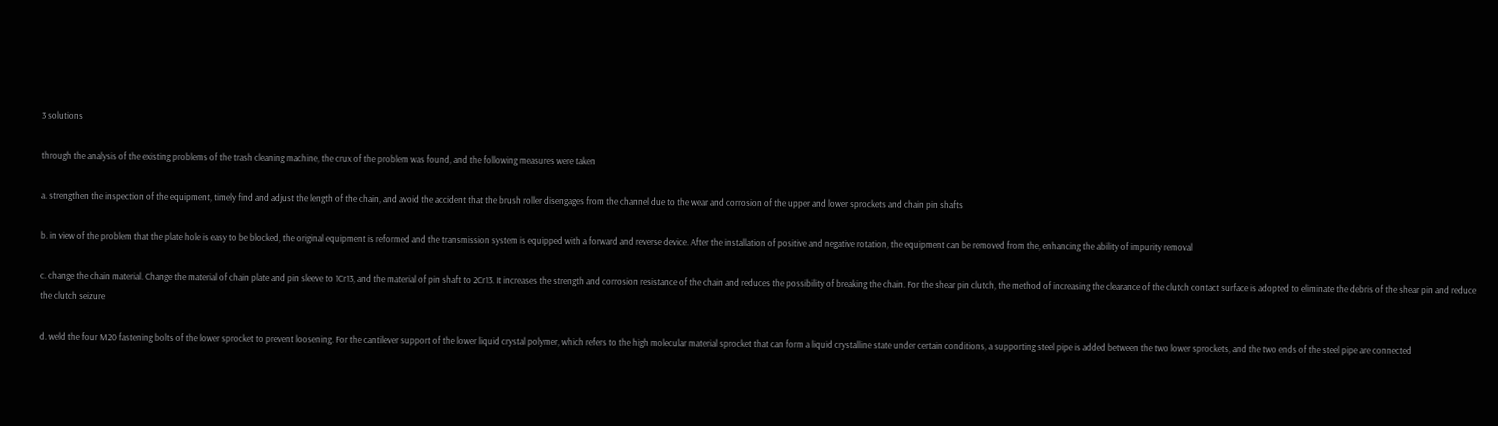3 solutions

through the analysis of the existing problems of the trash cleaning machine, the crux of the problem was found, and the following measures were taken

a. strengthen the inspection of the equipment, timely find and adjust the length of the chain, and avoid the accident that the brush roller disengages from the channel due to the wear and corrosion of the upper and lower sprockets and chain pin shafts

b. in view of the problem that the plate hole is easy to be blocked, the original equipment is reformed and the transmission system is equipped with a forward and reverse device. After the installation of positive and negative rotation, the equipment can be removed from the, enhancing the ability of impurity removal

c. change the chain material. Change the material of chain plate and pin sleeve to 1Cr13, and the material of pin shaft to 2Cr13. It increases the strength and corrosion resistance of the chain and reduces the possibility of breaking the chain. For the shear pin clutch, the method of increasing the clearance of the clutch contact surface is adopted to eliminate the debris of the shear pin and reduce the clutch seizure

d. weld the four M20 fastening bolts of the lower sprocket to prevent loosening. For the cantilever support of the lower liquid crystal polymer, which refers to the high molecular material sprocket that can form a liquid crystalline state under certain conditions, a supporting steel pipe is added between the two lower sprockets, and the two ends of the steel pipe are connected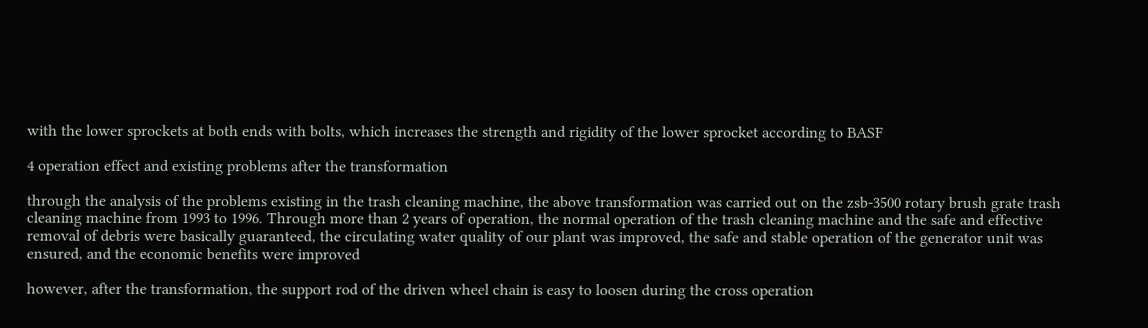with the lower sprockets at both ends with bolts, which increases the strength and rigidity of the lower sprocket according to BASF

4 operation effect and existing problems after the transformation

through the analysis of the problems existing in the trash cleaning machine, the above transformation was carried out on the zsb-3500 rotary brush grate trash cleaning machine from 1993 to 1996. Through more than 2 years of operation, the normal operation of the trash cleaning machine and the safe and effective removal of debris were basically guaranteed, the circulating water quality of our plant was improved, the safe and stable operation of the generator unit was ensured, and the economic benefits were improved

however, after the transformation, the support rod of the driven wheel chain is easy to loosen during the cross operation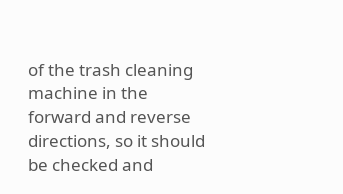of the trash cleaning machine in the forward and reverse directions, so it should be checked and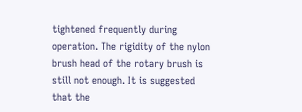tightened frequently during operation. The rigidity of the nylon brush head of the rotary brush is still not enough. It is suggested that the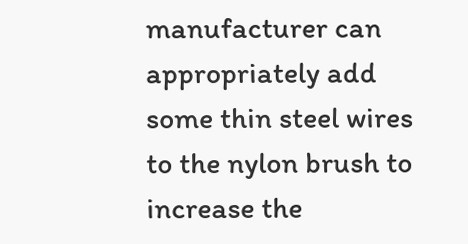manufacturer can appropriately add some thin steel wires to the nylon brush to increase the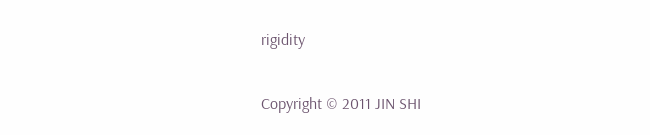rigidity

Copyright © 2011 JIN SHI